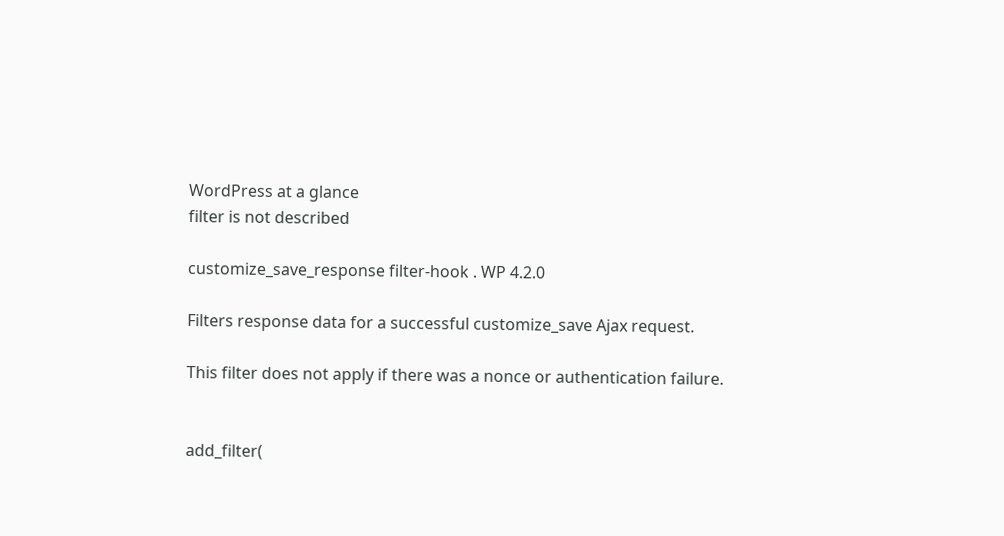WordPress at a glance
filter is not described

customize_save_response filter-hook . WP 4.2.0

Filters response data for a successful customize_save Ajax request.

This filter does not apply if there was a nonce or authentication failure.


add_filter(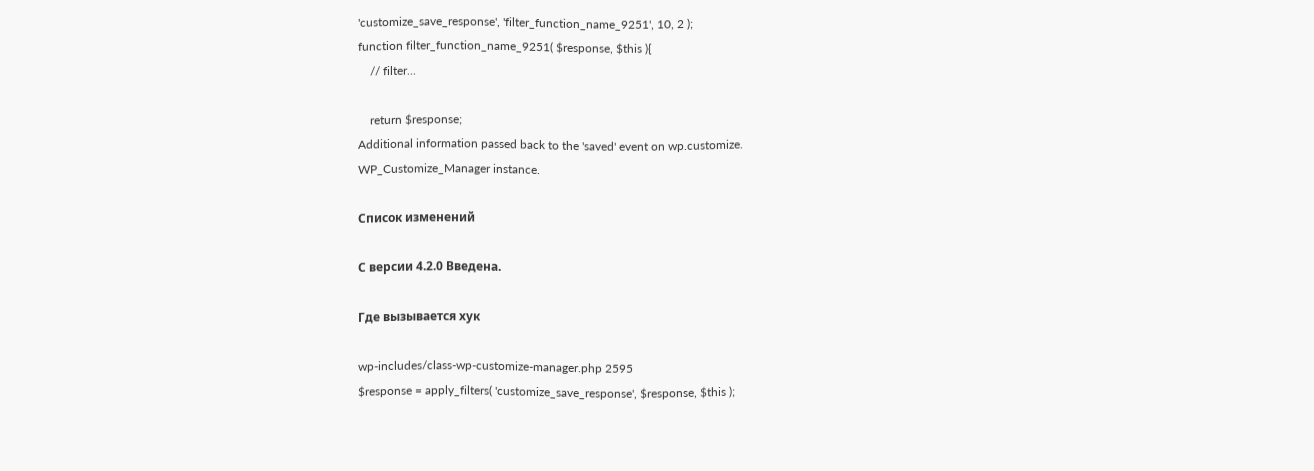'customize_save_response', 'filter_function_name_9251', 10, 2 );
function filter_function_name_9251( $response, $this ){
    // filter...

    return $response;
Additional information passed back to the 'saved' event on wp.customize.
WP_Customize_Manager instance.

Список изменений

С версии 4.2.0 Введена.

Где вызывается хук

wp-includes/class-wp-customize-manager.php 2595
$response = apply_filters( 'customize_save_response', $response, $this );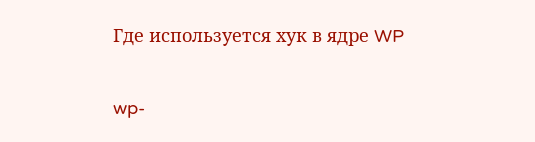Где используется хук в ядре WP

wp-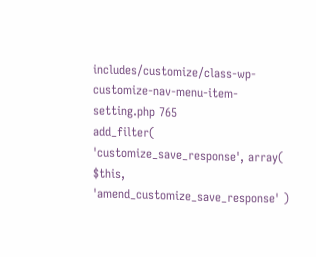includes/customize/class-wp-customize-nav-menu-item-setting.php 765
add_filter( 'customize_save_response', array( $this, 'amend_customize_save_response' )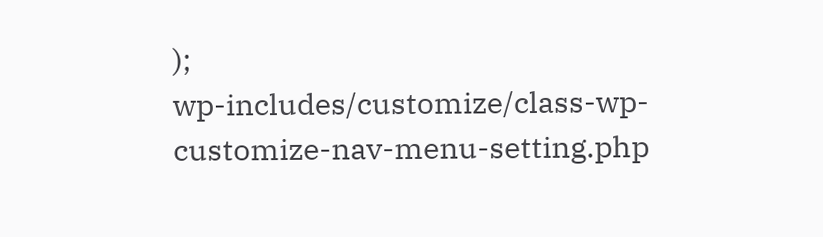);
wp-includes/customize/class-wp-customize-nav-menu-setting.php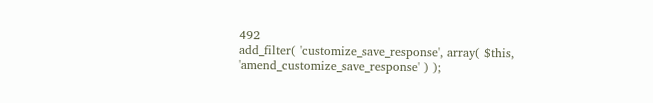492
add_filter( 'customize_save_response', array( $this, 'amend_customize_save_response' ) );